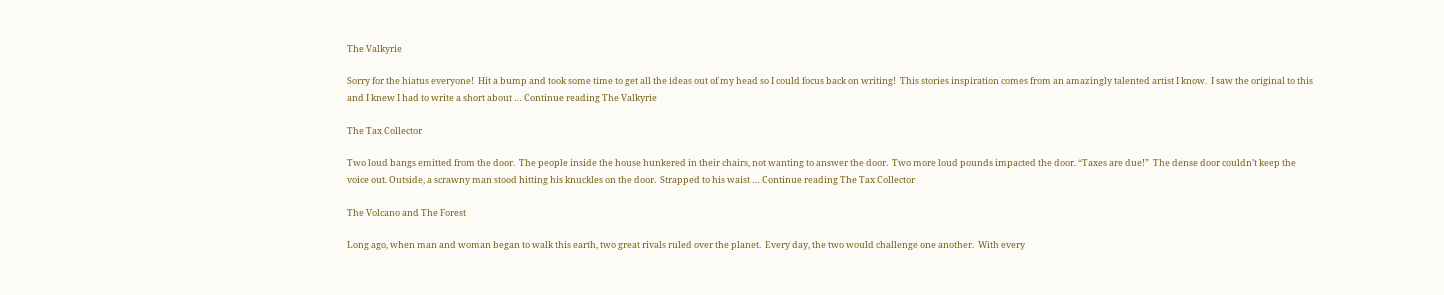The Valkyrie

Sorry for the hiatus everyone!  Hit a bump and took some time to get all the ideas out of my head so I could focus back on writing!  This stories inspiration comes from an amazingly talented artist I know.  I saw the original to this and I knew I had to write a short about … Continue reading The Valkyrie

The Tax Collector

Two loud bangs emitted from the door.  The people inside the house hunkered in their chairs, not wanting to answer the door.  Two more loud pounds impacted the door. “Taxes are due!”  The dense door couldn’t keep the voice out. Outside, a scrawny man stood hitting his knuckles on the door.  Strapped to his waist … Continue reading The Tax Collector

The Volcano and The Forest

Long ago, when man and woman began to walk this earth, two great rivals ruled over the planet.  Every day, the two would challenge one another.  With every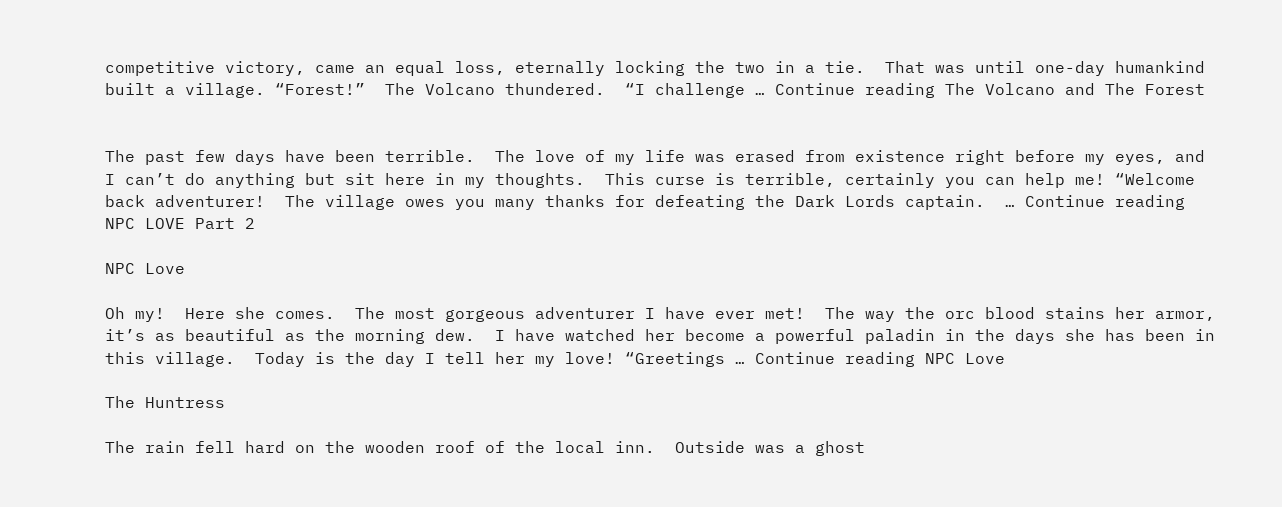competitive victory, came an equal loss, eternally locking the two in a tie.  That was until one-day humankind built a village. “Forest!”  The Volcano thundered.  “I challenge … Continue reading The Volcano and The Forest


The past few days have been terrible.  The love of my life was erased from existence right before my eyes, and I can’t do anything but sit here in my thoughts.  This curse is terrible, certainly you can help me! “Welcome back adventurer!  The village owes you many thanks for defeating the Dark Lords captain.  … Continue reading NPC LOVE Part 2

NPC Love

Oh my!  Here she comes.  The most gorgeous adventurer I have ever met!  The way the orc blood stains her armor, it’s as beautiful as the morning dew.  I have watched her become a powerful paladin in the days she has been in this village.  Today is the day I tell her my love! “Greetings … Continue reading NPC Love

The Huntress

The rain fell hard on the wooden roof of the local inn.  Outside was a ghost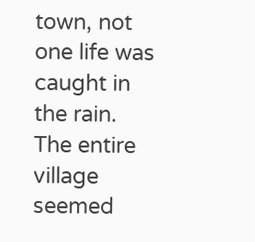town, not one life was caught in the rain.  The entire village seemed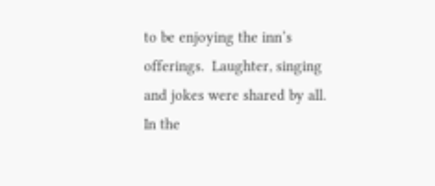to be enjoying the inn’s offerings.  Laughter, singing and jokes were shared by all.  In the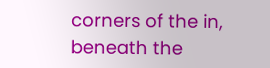corners of the in, beneath the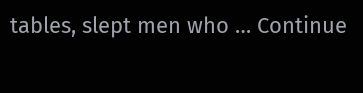tables, slept men who … Continue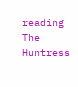reading The Huntress